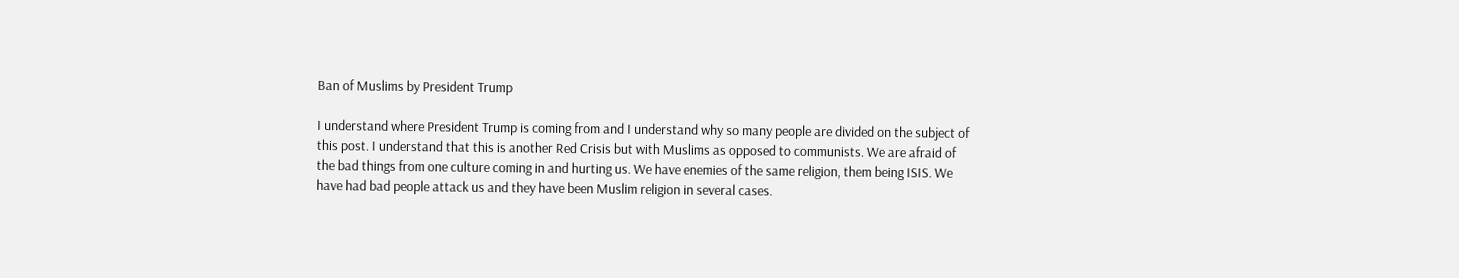Ban of Muslims by President Trump

I understand where President Trump is coming from and I understand why so many people are divided on the subject of this post. I understand that this is another Red Crisis but with Muslims as opposed to communists. We are afraid of the bad things from one culture coming in and hurting us. We have enemies of the same religion, them being ISIS. We have had bad people attack us and they have been Muslim religion in several cases.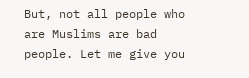But, not all people who are Muslims are bad people. Let me give you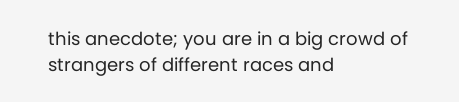this anecdote; you are in a big crowd of strangers of different races and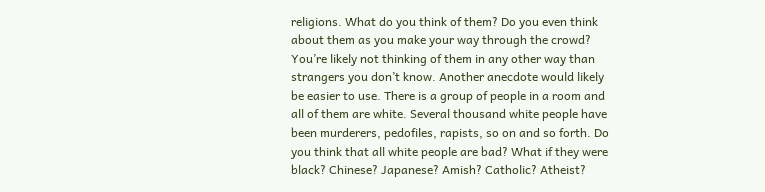religions. What do you think of them? Do you even think about them as you make your way through the crowd? You’re likely not thinking of them in any other way than strangers you don’t know. Another anecdote would likely be easier to use. There is a group of people in a room and all of them are white. Several thousand white people have been murderers, pedofiles, rapists, so on and so forth. Do you think that all white people are bad? What if they were black? Chinese? Japanese? Amish? Catholic? Atheist?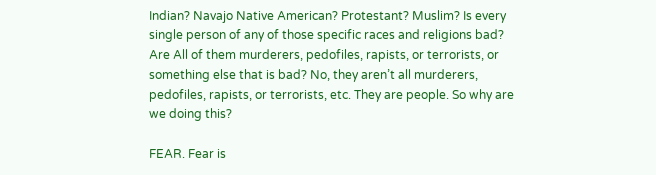Indian? Navajo Native American? Protestant? Muslim? Is every single person of any of those specific races and religions bad? Are All of them murderers, pedofiles, rapists, or terrorists, or something else that is bad? No, they aren’t all murderers, pedofiles, rapists, or terrorists, etc. They are people. So why are we doing this?

FEAR. Fear is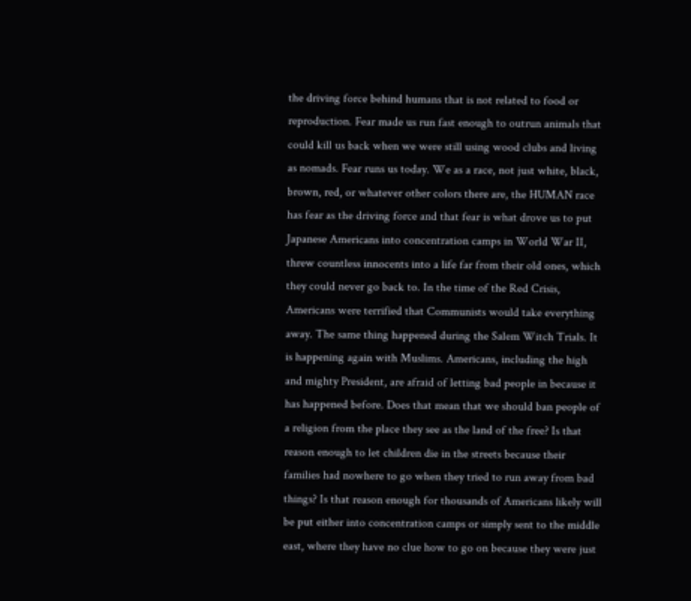the driving force behind humans that is not related to food or reproduction. Fear made us run fast enough to outrun animals that could kill us back when we were still using wood clubs and living as nomads. Fear runs us today. We as a race, not just white, black, brown, red, or whatever other colors there are, the HUMAN race has fear as the driving force and that fear is what drove us to put Japanese Americans into concentration camps in World War II, threw countless innocents into a life far from their old ones, which they could never go back to. In the time of the Red Crisis, Americans were terrified that Communists would take everything away. The same thing happened during the Salem Witch Trials. It is happening again with Muslims. Americans, including the high and mighty President, are afraid of letting bad people in because it has happened before. Does that mean that we should ban people of a religion from the place they see as the land of the free? Is that reason enough to let children die in the streets because their families had nowhere to go when they tried to run away from bad things? Is that reason enough for thousands of Americans likely will be put either into concentration camps or simply sent to the middle east, where they have no clue how to go on because they were just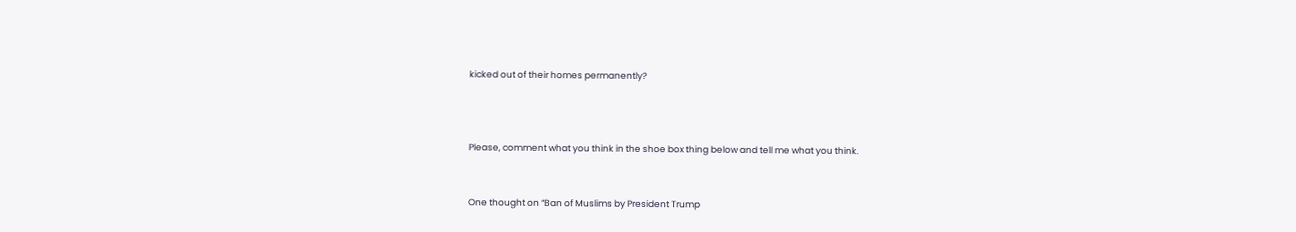kicked out of their homes permanently?



Please, comment what you think in the shoe box thing below and tell me what you think.


One thought on “Ban of Muslims by President Trump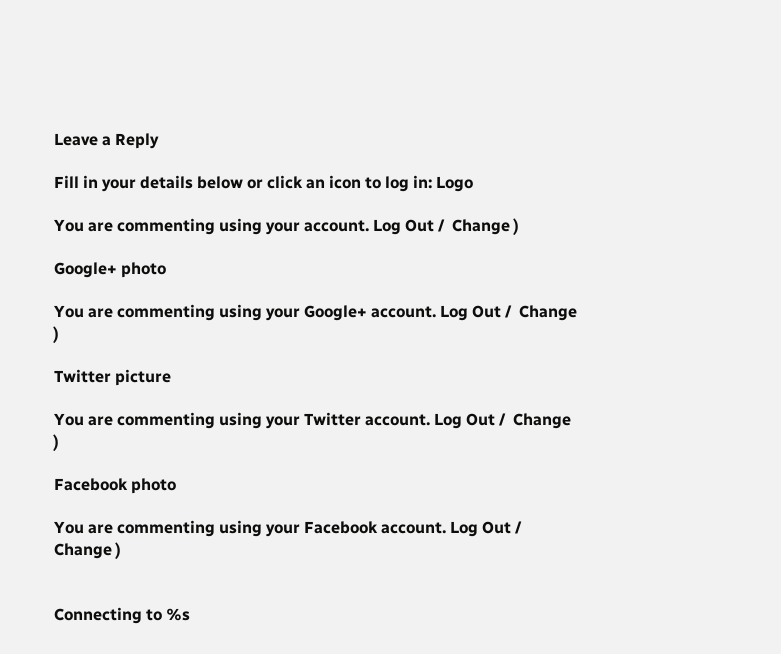Leave a Reply

Fill in your details below or click an icon to log in: Logo

You are commenting using your account. Log Out /  Change )

Google+ photo

You are commenting using your Google+ account. Log Out /  Change )

Twitter picture

You are commenting using your Twitter account. Log Out /  Change )

Facebook photo

You are commenting using your Facebook account. Log Out /  Change )


Connecting to %s